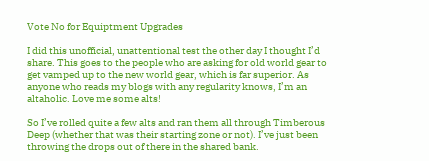Vote No for Equiptment Upgrades

I did this unofficial, unattentional test the other day I thought I’d share. This goes to the people who are asking for old world gear to get vamped up to the new world gear, which is far superior. As anyone who reads my blogs with any regularity knows, I’m an altaholic. Love me some alts!

So I’ve rolled quite a few alts and ran them all through Timberous Deep (whether that was their starting zone or not). I’ve just been throwing the drops out of there in the shared bank.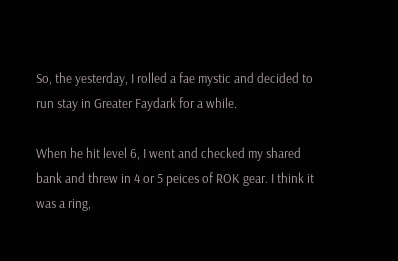So, the yesterday, I rolled a fae mystic and decided to run stay in Greater Faydark for a while.

When he hit level 6, I went and checked my shared bank and threw in 4 or 5 peices of ROK gear. I think it was a ring,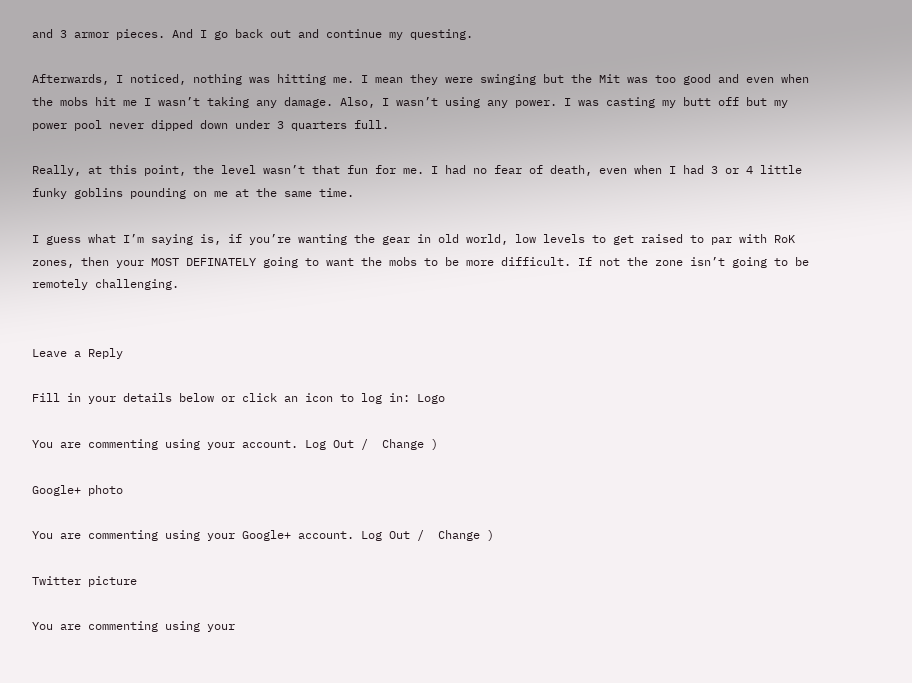and 3 armor pieces. And I go back out and continue my questing.

Afterwards, I noticed, nothing was hitting me. I mean they were swinging but the Mit was too good and even when the mobs hit me I wasn’t taking any damage. Also, I wasn’t using any power. I was casting my butt off but my power pool never dipped down under 3 quarters full.

Really, at this point, the level wasn’t that fun for me. I had no fear of death, even when I had 3 or 4 little funky goblins pounding on me at the same time.

I guess what I’m saying is, if you’re wanting the gear in old world, low levels to get raised to par with RoK zones, then your MOST DEFINATELY going to want the mobs to be more difficult. If not the zone isn’t going to be remotely challenging.


Leave a Reply

Fill in your details below or click an icon to log in: Logo

You are commenting using your account. Log Out /  Change )

Google+ photo

You are commenting using your Google+ account. Log Out /  Change )

Twitter picture

You are commenting using your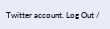Twitter account. Log Out /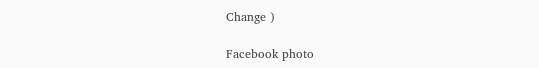Change )

Facebook photo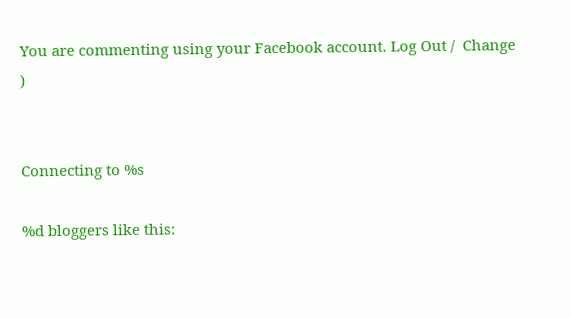You are commenting using your Facebook account. Log Out /  Change )


Connecting to %s

%d bloggers like this: